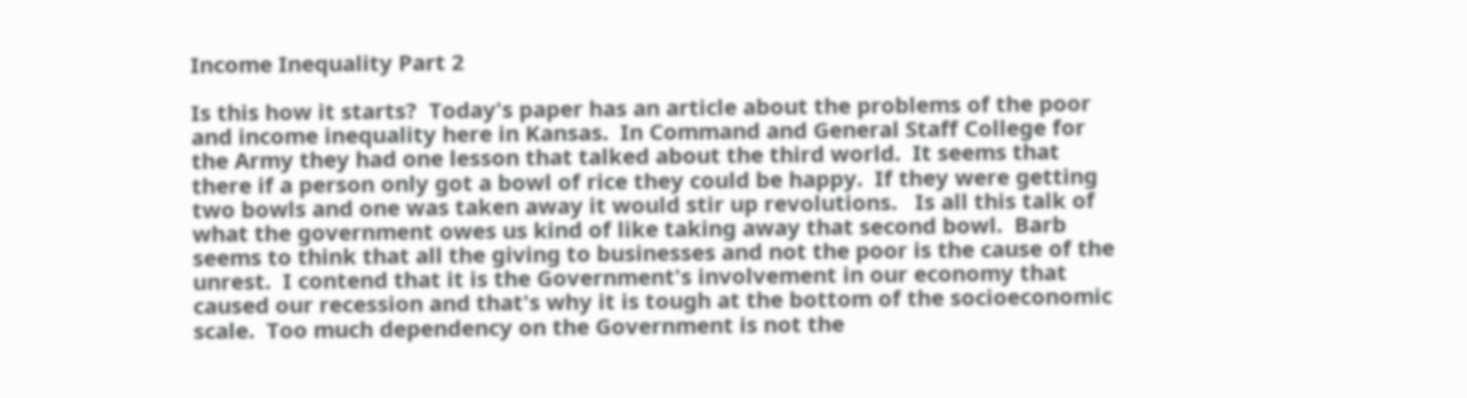Income Inequality Part 2

Is this how it starts?  Today's paper has an article about the problems of the poor and income inequality here in Kansas.  In Command and General Staff College for the Army they had one lesson that talked about the third world.  It seems that there if a person only got a bowl of rice they could be happy.  If they were getting two bowls and one was taken away it would stir up revolutions.   Is all this talk of what the government owes us kind of like taking away that second bowl.  Barb seems to think that all the giving to businesses and not the poor is the cause of the unrest.  I contend that it is the Government's involvement in our economy that caused our recession and that's why it is tough at the bottom of the socioeconomic scale.  Too much dependency on the Government is not the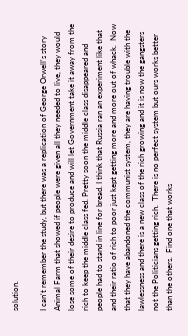solution.

I can't remember the study, but there was a replication of George Orwell's story Animal Farm that showed if people were given all they needed to live, they would lose some of their desire to produce and will let Government take it away from the rich to keep the middle class fed. Pretty soon the middle class disappeared and people had to stand in line for bread. I think that Russia ran an experiment like that and their ratio of rich to poor just kept getting more and more out of whack.  Now that they have abandoned the communist system, they are having trouble with the lawlessness and there is a new class of the rich growing and it is now the gangsters not the Politicians getting rich.  There is no perfect system but ours works better than the others.  Find one that works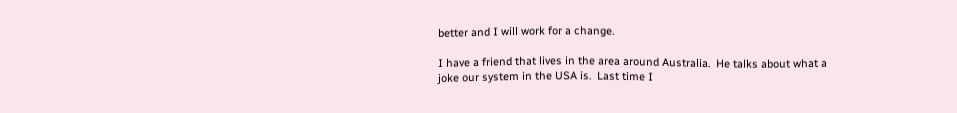better and I will work for a change.

I have a friend that lives in the area around Australia.  He talks about what a joke our system in the USA is.  Last time I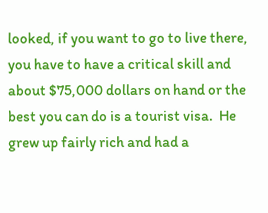looked, if you want to go to live there, you have to have a critical skill and about $75,000 dollars on hand or the best you can do is a tourist visa.  He grew up fairly rich and had a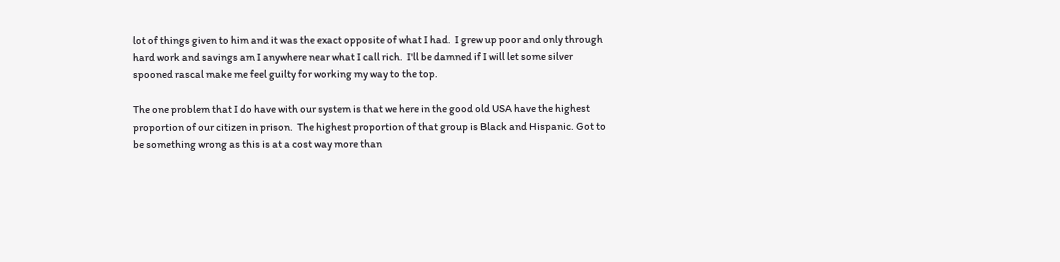lot of things given to him and it was the exact opposite of what I had.  I grew up poor and only through hard work and savings am I anywhere near what I call rich.  I'll be damned if I will let some silver spooned rascal make me feel guilty for working my way to the top.

The one problem that I do have with our system is that we here in the good old USA have the highest proportion of our citizen in prison.  The highest proportion of that group is Black and Hispanic. Got to be something wrong as this is at a cost way more than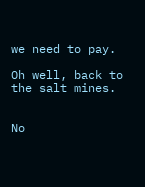we need to pay.

Oh well, back to the salt mines.


No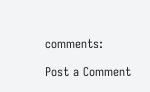comments:

Post a Comment